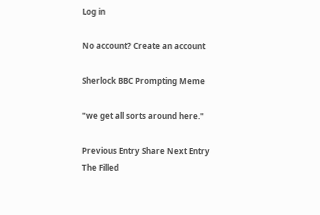Log in

No account? Create an account

Sherlock BBC Prompting Meme

"we get all sorts around here."

Previous Entry Share Next Entry
The Filled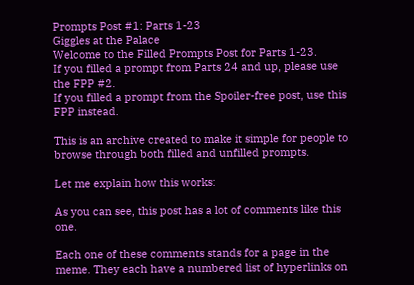Prompts Post #1: Parts 1-23
Giggles at the Palace
Welcome to the Filled Prompts Post for Parts 1-23.
If you filled a prompt from Parts 24 and up, please use the FPP #2.
If you filled a prompt from the Spoiler-free post, use this FPP instead.

This is an archive created to make it simple for people to browse through both filled and unfilled prompts.

Let me explain how this works:

As you can see, this post has a lot of comments like this one.

Each one of these comments stands for a page in the meme. They each have a numbered list of hyperlinks on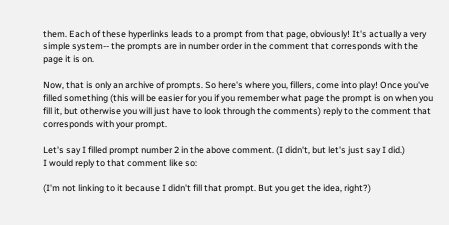them. Each of these hyperlinks leads to a prompt from that page, obviously! It's actually a very simple system-- the prompts are in number order in the comment that corresponds with the page it is on.

Now, that is only an archive of prompts. So here's where you, fillers, come into play! Once you've filled something (this will be easier for you if you remember what page the prompt is on when you fill it, but otherwise you will just have to look through the comments) reply to the comment that corresponds with your prompt.

Let's say I filled prompt number 2 in the above comment. (I didn't, but let's just say I did.)
I would reply to that comment like so:

(I'm not linking to it because I didn't fill that prompt. But you get the idea, right?)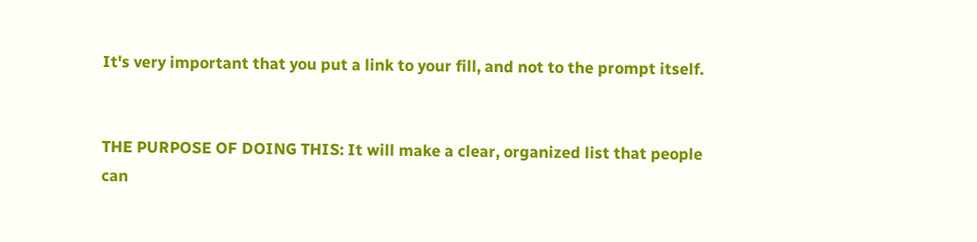It's very important that you put a link to your fill, and not to the prompt itself.


THE PURPOSE OF DOING THIS: It will make a clear, organized list that people can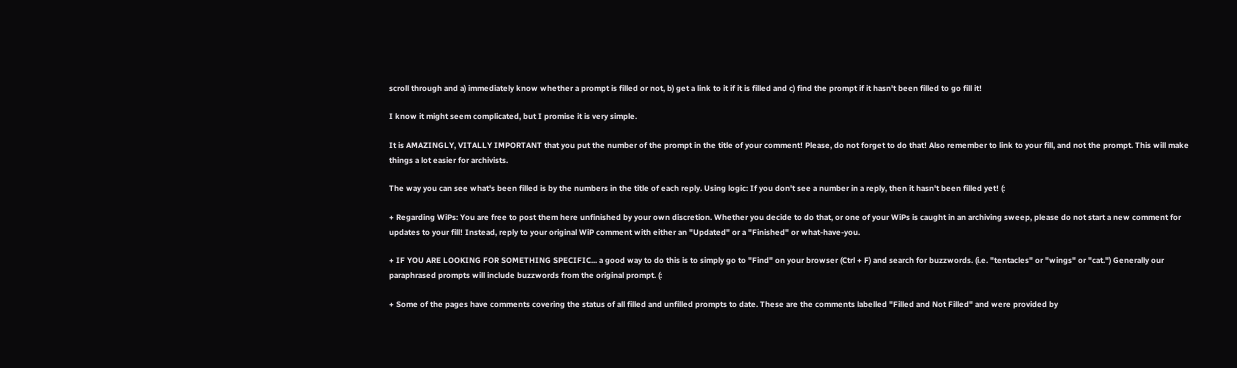scroll through and a) immediately know whether a prompt is filled or not, b) get a link to it if it is filled and c) find the prompt if it hasn't been filled to go fill it!

I know it might seem complicated, but I promise it is very simple.

It is AMAZINGLY, VITALLY IMPORTANT that you put the number of the prompt in the title of your comment! Please, do not forget to do that! Also remember to link to your fill, and not the prompt. This will make things a lot easier for archivists.

The way you can see what's been filled is by the numbers in the title of each reply. Using logic: If you don't see a number in a reply, then it hasn't been filled yet! (:

+ Regarding WiPs: You are free to post them here unfinished by your own discretion. Whether you decide to do that, or one of your WiPs is caught in an archiving sweep, please do not start a new comment for updates to your fill! Instead, reply to your original WiP comment with either an "Updated" or a "Finished" or what-have-you.

+ IF YOU ARE LOOKING FOR SOMETHING SPECIFIC... a good way to do this is to simply go to "Find" on your browser (Ctrl + F) and search for buzzwords. (i.e. "tentacles" or "wings" or "cat.") Generally our paraphrased prompts will include buzzwords from the original prompt. (:

+ Some of the pages have comments covering the status of all filled and unfilled prompts to date. These are the comments labelled "Filled and Not Filled" and were provided by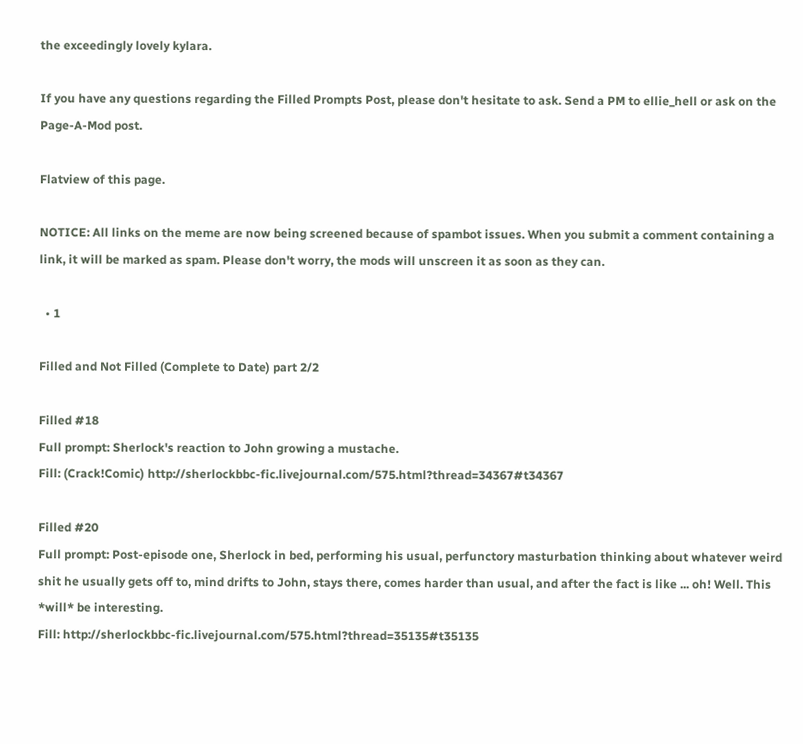the exceedingly lovely kylara.

If you have any questions regarding the Filled Prompts Post, please don't hesitate to ask. Send a PM to ellie_hell or ask on the Page-A-Mod post.

Flatview of this page.

NOTICE: All links on the meme are now being screened because of spambot issues. When you submit a comment containing a link, it will be marked as spam. Please don't worry, the mods will unscreen it as soon as they can.

  • 1

Filled and Not Filled (Complete to Date) part 2/2

Filled #18
Full prompt: Sherlock's reaction to John growing a mustache.
Fill: (Crack!Comic) http://sherlockbbc-fic.livejournal.com/575.html?thread=34367#t34367

Filled #20
Full prompt: Post-episode one, Sherlock in bed, performing his usual, perfunctory masturbation thinking about whatever weird shit he usually gets off to, mind drifts to John, stays there, comes harder than usual, and after the fact is like ... oh! Well. This *will* be interesting.
Fill: http://sherlockbbc-fic.livejournal.com/575.html?thread=35135#t35135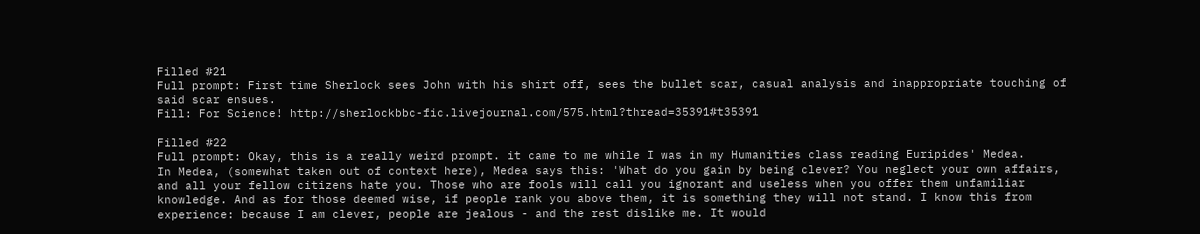Filled #21
Full prompt: First time Sherlock sees John with his shirt off, sees the bullet scar, casual analysis and inappropriate touching of said scar ensues.
Fill: For Science! http://sherlockbbc-fic.livejournal.com/575.html?thread=35391#t35391

Filled #22
Full prompt: Okay, this is a really weird prompt. it came to me while I was in my Humanities class reading Euripides' Medea.
In Medea, (somewhat taken out of context here), Medea says this: 'What do you gain by being clever? You neglect your own affairs, and all your fellow citizens hate you. Those who are fools will call you ignorant and useless when you offer them unfamiliar knowledge. And as for those deemed wise, if people rank you above them, it is something they will not stand. I know this from experience: because I am clever, people are jealous - and the rest dislike me. It would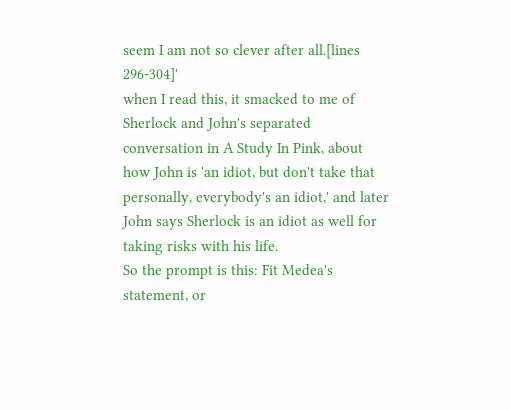seem I am not so clever after all.[lines 296-304]'
when I read this, it smacked to me of Sherlock and John's separated conversation in A Study In Pink, about how John is 'an idiot, but don't take that personally, everybody's an idiot,' and later John says Sherlock is an idiot as well for taking risks with his life.
So the prompt is this: Fit Medea's statement, or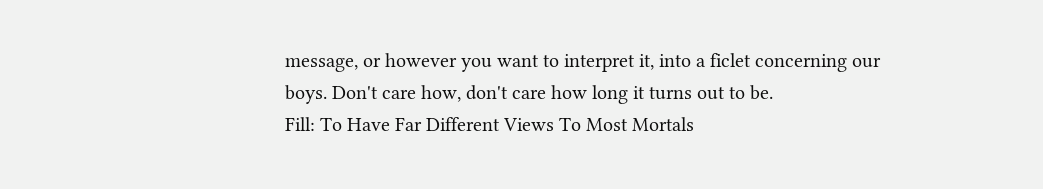message, or however you want to interpret it, into a ficlet concerning our boys. Don't care how, don't care how long it turns out to be.
Fill: To Have Far Different Views To Most Mortals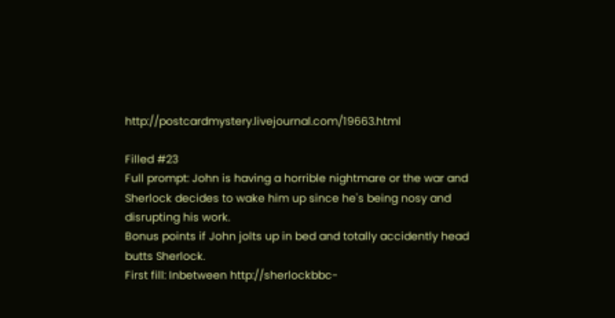http://postcardmystery.livejournal.com/19663.html

Filled #23
Full prompt: John is having a horrible nightmare or the war and Sherlock decides to wake him up since he's being nosy and disrupting his work.
Bonus points if John jolts up in bed and totally accidently head butts Sherlock.
First fill: Inbetween http://sherlockbbc-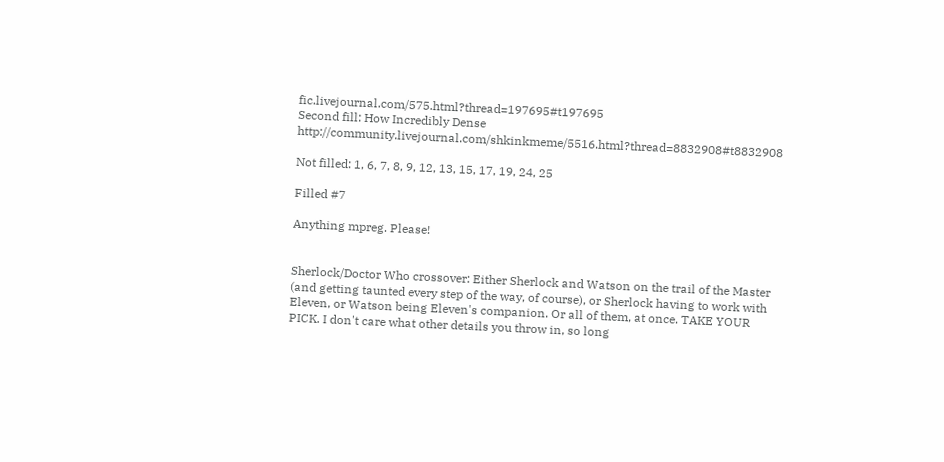fic.livejournal.com/575.html?thread=197695#t197695
Second fill: How Incredibly Dense http://community.livejournal.com/shkinkmeme/5516.html?thread=8832908#t8832908

Not filled: 1, 6, 7, 8, 9, 12, 13, 15, 17, 19, 24, 25

Filled #7

Anything mpreg. Please!


Sherlock/Doctor Who crossover: Either Sherlock and Watson on the trail of the Master (and getting taunted every step of the way, of course), or Sherlock having to work with Eleven, or Watson being Eleven's companion. Or all of them, at once. TAKE YOUR PICK. I don't care what other details you throw in, so long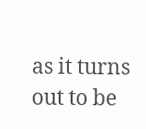as it turns out to be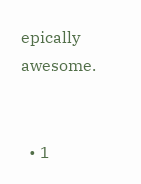epically awesome.


  • 1